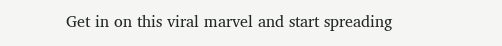Get in on this viral marvel and start spreading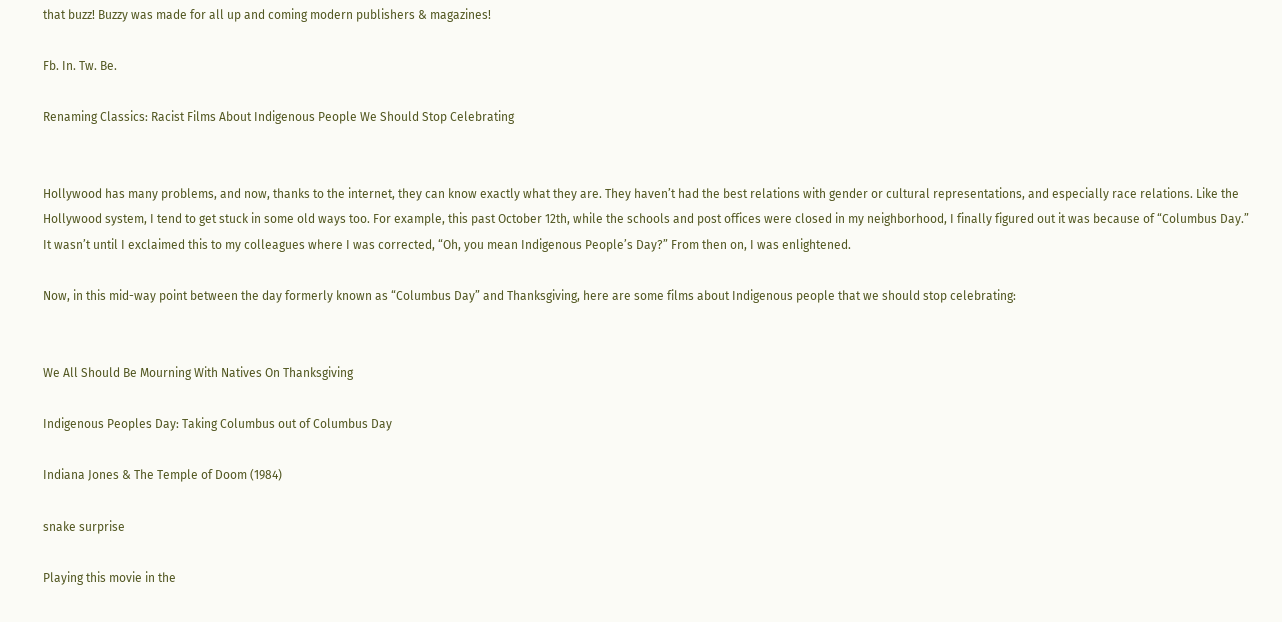that buzz! Buzzy was made for all up and coming modern publishers & magazines!

Fb. In. Tw. Be.

Renaming Classics: Racist Films About Indigenous People We Should Stop Celebrating


Hollywood has many problems, and now, thanks to the internet, they can know exactly what they are. They haven’t had the best relations with gender or cultural representations, and especially race relations. Like the Hollywood system, I tend to get stuck in some old ways too. For example, this past October 12th, while the schools and post offices were closed in my neighborhood, I finally figured out it was because of “Columbus Day.” It wasn’t until I exclaimed this to my colleagues where I was corrected, “Oh, you mean Indigenous People’s Day?” From then on, I was enlightened.

Now, in this mid-way point between the day formerly known as “Columbus Day” and Thanksgiving, here are some films about Indigenous people that we should stop celebrating:


We All Should Be Mourning With Natives On Thanksgiving

Indigenous Peoples Day: Taking Columbus out of Columbus Day

Indiana Jones & The Temple of Doom (1984)

snake surprise

Playing this movie in the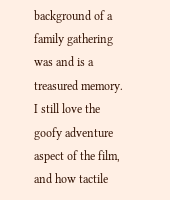background of a family gathering was and is a treasured memory. I still love the goofy adventure aspect of the film, and how tactile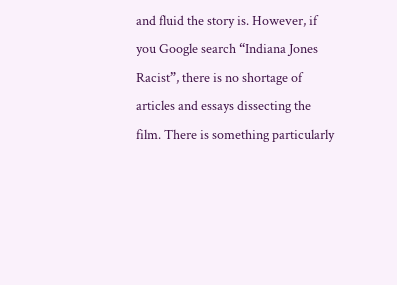and fluid the story is. However, if you Google search “Indiana Jones Racist”, there is no shortage of articles and essays dissecting the film. There is something particularly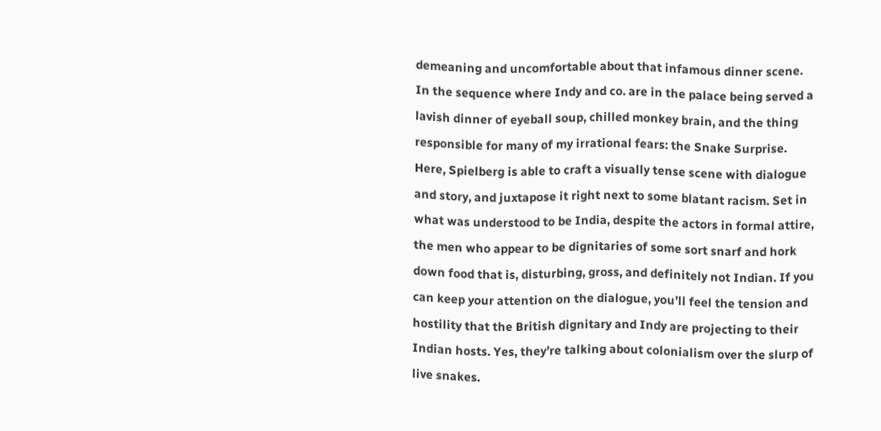demeaning and uncomfortable about that infamous dinner scene. In the sequence where Indy and co. are in the palace being served a lavish dinner of eyeball soup, chilled monkey brain, and the thing responsible for many of my irrational fears: the Snake Surprise. Here, Spielberg is able to craft a visually tense scene with dialogue and story, and juxtapose it right next to some blatant racism. Set in what was understood to be India, despite the actors in formal attire, the men who appear to be dignitaries of some sort snarf and hork down food that is, disturbing, gross, and definitely not Indian. If you can keep your attention on the dialogue, you’ll feel the tension and hostility that the British dignitary and Indy are projecting to their Indian hosts. Yes, they’re talking about colonialism over the slurp of live snakes.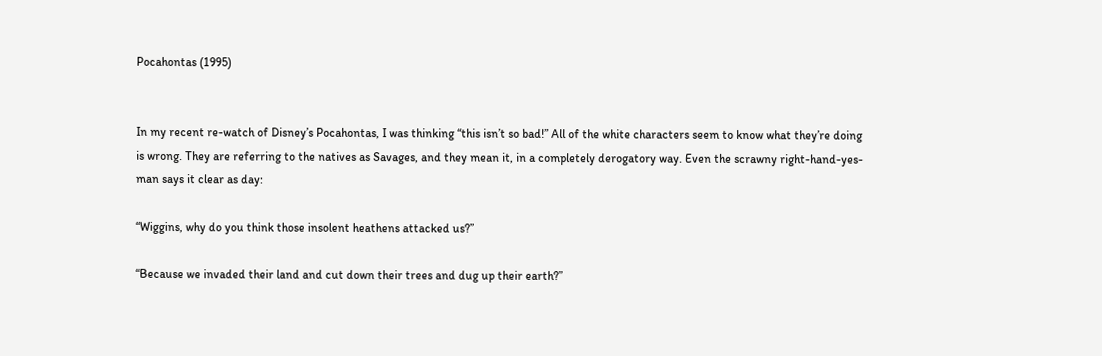Pocahontas (1995)


In my recent re-watch of Disney’s Pocahontas, I was thinking “this isn’t so bad!” All of the white characters seem to know what they’re doing is wrong. They are referring to the natives as Savages, and they mean it, in a completely derogatory way. Even the scrawny right-hand-yes-man says it clear as day:

“Wiggins, why do you think those insolent heathens attacked us?”

“Because we invaded their land and cut down their trees and dug up their earth?”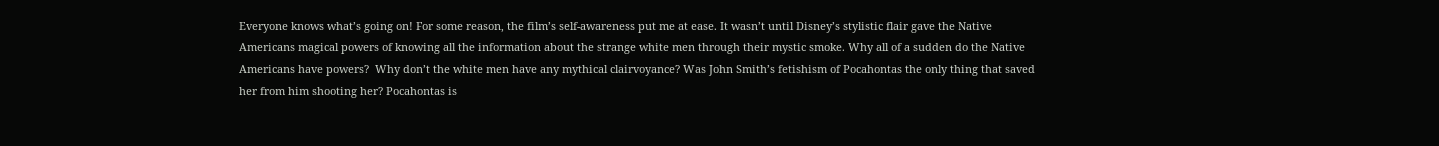Everyone knows what’s going on! For some reason, the film’s self-awareness put me at ease. It wasn’t until Disney’s stylistic flair gave the Native Americans magical powers of knowing all the information about the strange white men through their mystic smoke. Why all of a sudden do the Native Americans have powers?  Why don’t the white men have any mythical clairvoyance? Was John Smith’s fetishism of Pocahontas the only thing that saved her from him shooting her? Pocahontas is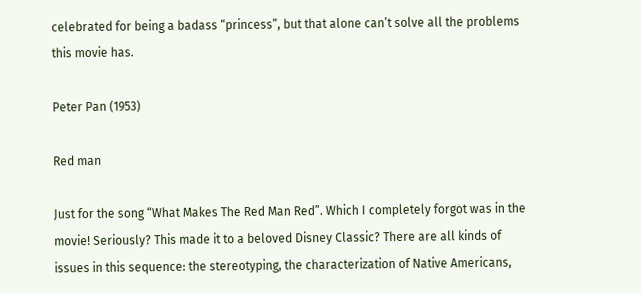celebrated for being a badass “princess”, but that alone can’t solve all the problems this movie has.

Peter Pan (1953)

Red man

Just for the song “What Makes The Red Man Red”. Which I completely forgot was in the movie! Seriously? This made it to a beloved Disney Classic? There are all kinds of issues in this sequence: the stereotyping, the characterization of Native Americans,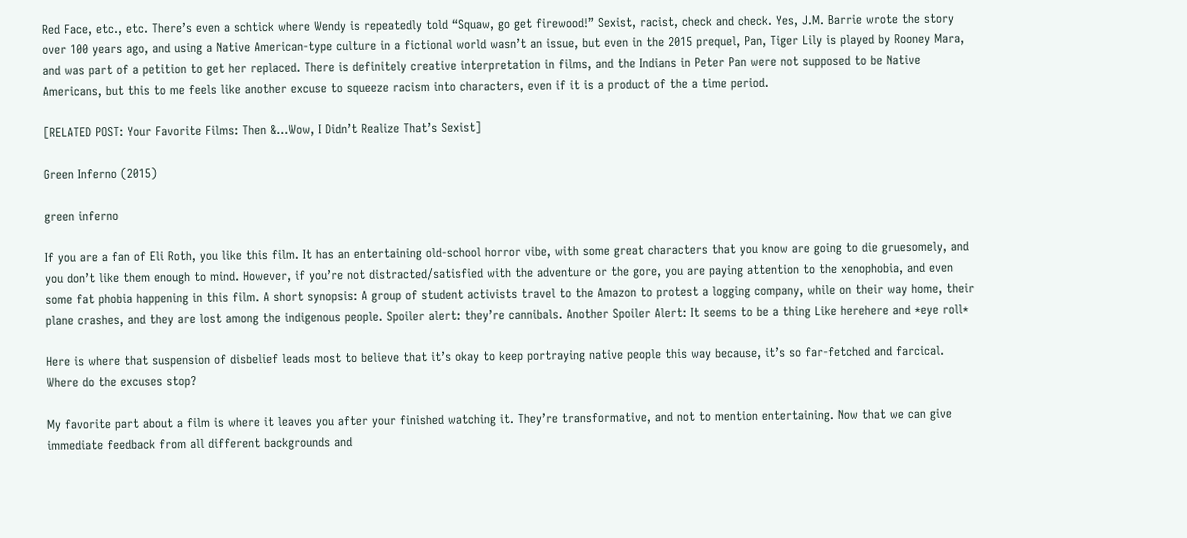Red Face, etc., etc. There’s even a schtick where Wendy is repeatedly told “Squaw, go get firewood!” Sexist, racist, check and check. Yes, J.M. Barrie wrote the story over 100 years ago, and using a Native American-type culture in a fictional world wasn’t an issue, but even in the 2015 prequel, Pan, Tiger Lily is played by Rooney Mara, and was part of a petition to get her replaced. There is definitely creative interpretation in films, and the Indians in Peter Pan were not supposed to be Native Americans, but this to me feels like another excuse to squeeze racism into characters, even if it is a product of the a time period.

[RELATED POST: Your Favorite Films: Then &…Wow, I Didn’t Realize That’s Sexist]

Green Inferno (2015)

green inferno

If you are a fan of Eli Roth, you like this film. It has an entertaining old-school horror vibe, with some great characters that you know are going to die gruesomely, and you don’t like them enough to mind. However, if you’re not distracted/satisfied with the adventure or the gore, you are paying attention to the xenophobia, and even some fat phobia happening in this film. A short synopsis: A group of student activists travel to the Amazon to protest a logging company, while on their way home, their plane crashes, and they are lost among the indigenous people. Spoiler alert: they’re cannibals. Another Spoiler Alert: It seems to be a thing Like herehere and *eye roll*

Here is where that suspension of disbelief leads most to believe that it’s okay to keep portraying native people this way because, it’s so far-fetched and farcical. Where do the excuses stop?

My favorite part about a film is where it leaves you after your finished watching it. They’re transformative, and not to mention entertaining. Now that we can give immediate feedback from all different backgrounds and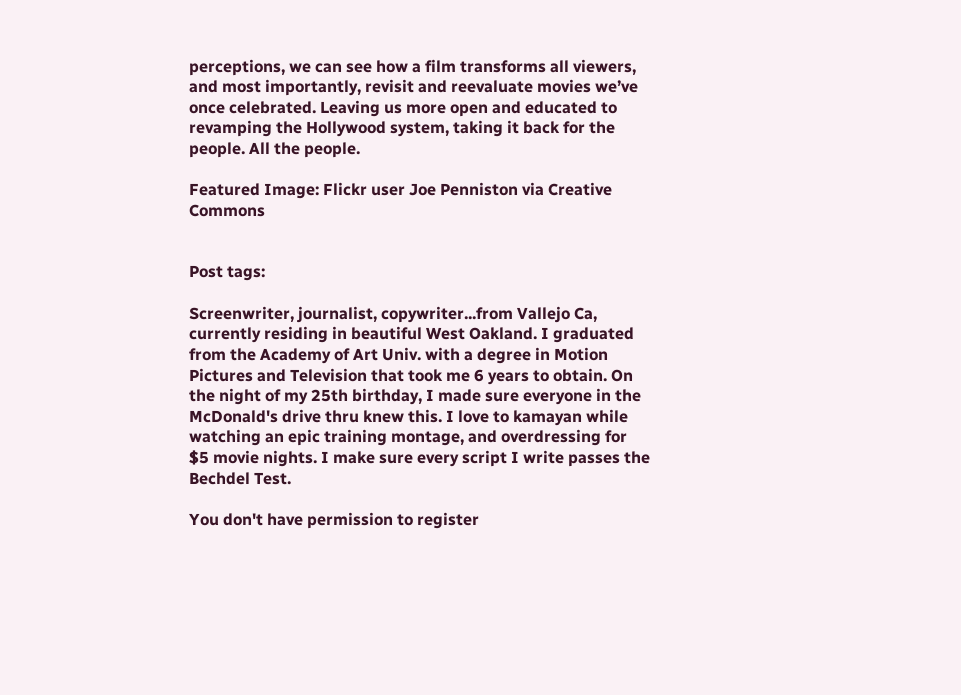perceptions, we can see how a film transforms all viewers, and most importantly, revisit and reevaluate movies we’ve once celebrated. Leaving us more open and educated to revamping the Hollywood system, taking it back for the people. All the people.

Featured Image: Flickr user Joe Penniston via Creative Commons


Post tags:

Screenwriter, journalist, copywriter...from Vallejo Ca, currently residing in beautiful West Oakland. I graduated from the Academy of Art Univ. with a degree in Motion Pictures and Television that took me 6 years to obtain. On the night of my 25th birthday, I made sure everyone in the McDonald's drive thru knew this. I love to kamayan while watching an epic training montage, and overdressing for $5 movie nights. I make sure every script I write passes the Bechdel Test.

You don't have permission to register